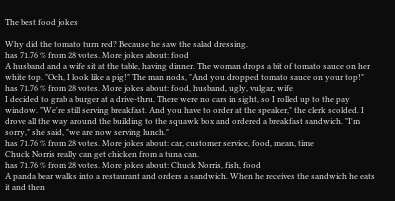The best food jokes

Why did the tomato turn red? Because he saw the salad dressing.
has 71.76 % from 28 votes. More jokes about: food
A husband and a wife sit at the table, having dinner. The woman drops a bit of tomato sauce on her white top. "Och, I look like a pig!" The man nods, "And you dropped tomato sauce on your top!"
has 71.76 % from 28 votes. More jokes about: food, husband, ugly, vulgar, wife
I decided to grab a burger at a drive-thru. There were no cars in sight, so I rolled up to the pay window. "We're still serving breakfast. And you have to order at the speaker," the clerk scolded. I drove all the way around the building to the squawk box and ordered a breakfast sandwich. "I'm sorry," she said, "we are now serving lunch."
has 71.76 % from 28 votes. More jokes about: car, customer service, food, mean, time
Chuck Norris really can get chicken from a tuna can.
has 71.76 % from 28 votes. More jokes about: Chuck Norris, fish, food
A panda bear walks into a restaurant and orders a sandwich. When he receives the sandwich he eats it and then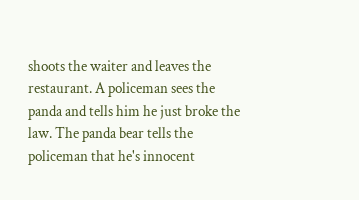shoots the waiter and leaves the restaurant. A policeman sees the panda and tells him he just broke the law. The panda bear tells the policeman that he's innocent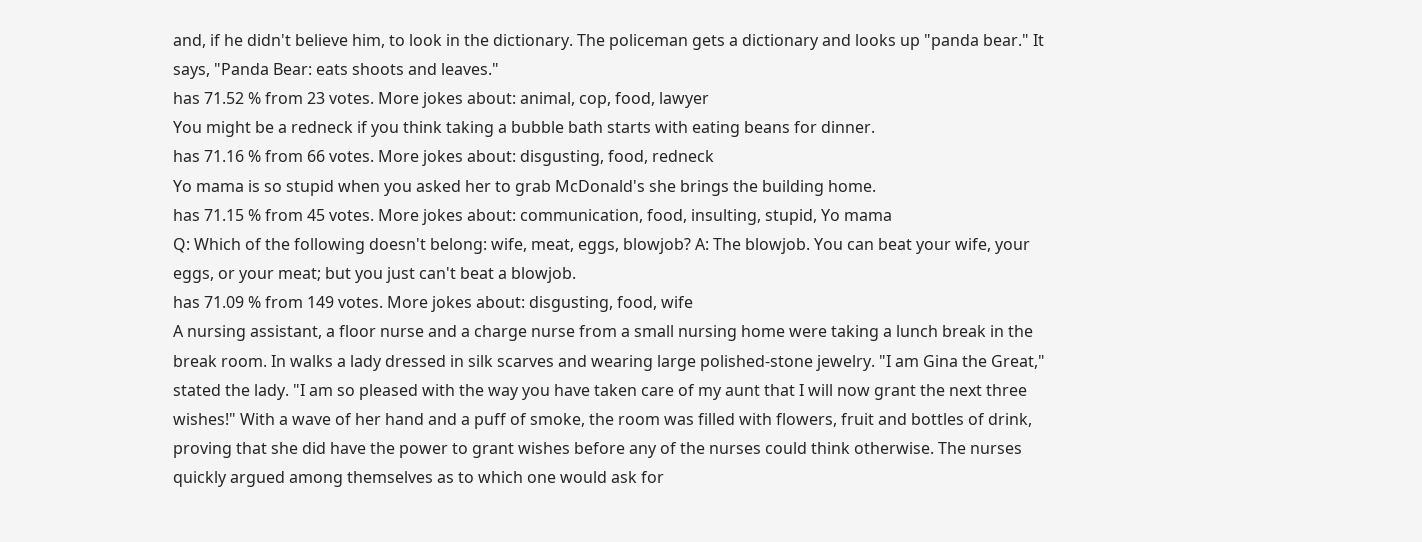and, if he didn't believe him, to look in the dictionary. The policeman gets a dictionary and looks up "panda bear." It says, "Panda Bear: eats shoots and leaves."
has 71.52 % from 23 votes. More jokes about: animal, cop, food, lawyer
You might be a redneck if you think taking a bubble bath starts with eating beans for dinner.
has 71.16 % from 66 votes. More jokes about: disgusting, food, redneck
Yo mama is so stupid when you asked her to grab McDonald's she brings the building home.
has 71.15 % from 45 votes. More jokes about: communication, food, insulting, stupid, Yo mama
Q: Which of the following doesn't belong: wife, meat, eggs, blowjob? A: The blowjob. You can beat your wife, your eggs, or your meat; but you just can't beat a blowjob.
has 71.09 % from 149 votes. More jokes about: disgusting, food, wife
A nursing assistant, a floor nurse and a charge nurse from a small nursing home were taking a lunch break in the break room. In walks a lady dressed in silk scarves and wearing large polished-stone jewelry. "I am Gina the Great," stated the lady. "I am so pleased with the way you have taken care of my aunt that I will now grant the next three wishes!" With a wave of her hand and a puff of smoke, the room was filled with flowers, fruit and bottles of drink, proving that she did have the power to grant wishes before any of the nurses could think otherwise. The nurses quickly argued among themselves as to which one would ask for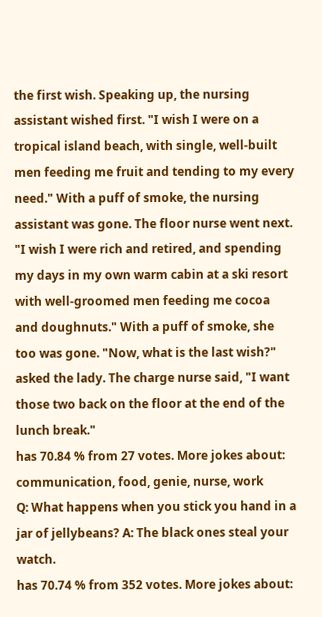the first wish. Speaking up, the nursing assistant wished first. "I wish I were on a tropical island beach, with single, well-built men feeding me fruit and tending to my every need." With a puff of smoke, the nursing assistant was gone. The floor nurse went next. "I wish I were rich and retired, and spending my days in my own warm cabin at a ski resort with well-groomed men feeding me cocoa and doughnuts." With a puff of smoke, she too was gone. "Now, what is the last wish?" asked the lady. The charge nurse said, "I want those two back on the floor at the end of the lunch break."
has 70.84 % from 27 votes. More jokes about: communication, food, genie, nurse, work
Q: What happens when you stick you hand in a jar of jellybeans? A: The black ones steal your watch.
has 70.74 % from 352 votes. More jokes about: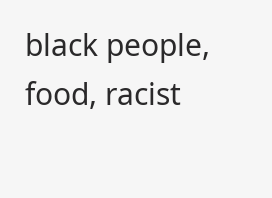black people, food, racist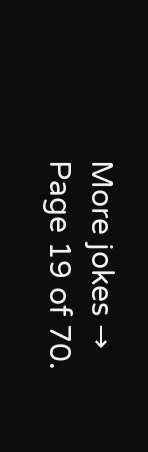More jokes →
Page 19 of 70.